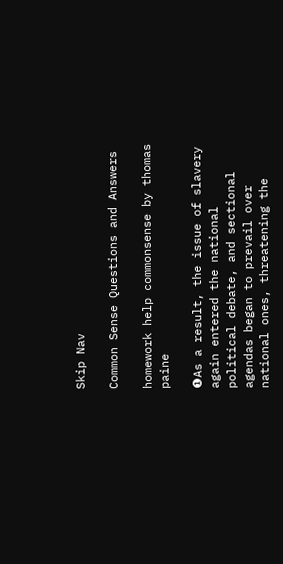Skip Nav

Common Sense Questions and Answers

homework help commonsense by thomas paine

❶As a result, the issue of slavery again entered the national political debate, and sectional agendas began to prevail over national ones, threatening the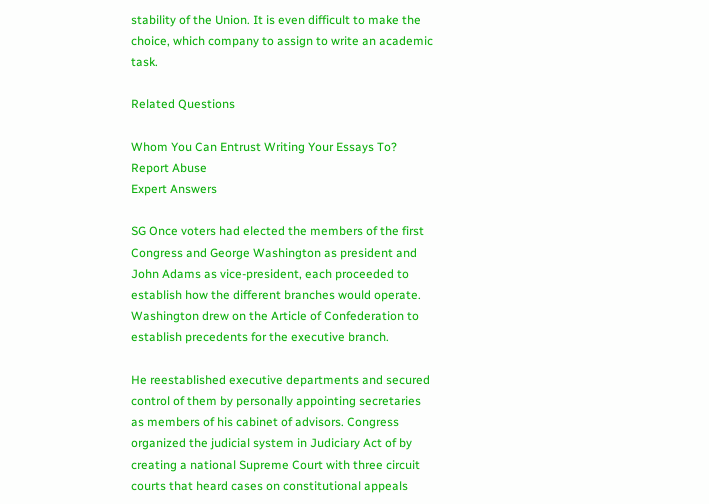stability of the Union. It is even difficult to make the choice, which company to assign to write an academic task.

Related Questions

Whom You Can Entrust Writing Your Essays To?
Report Abuse
Expert Answers

SG Once voters had elected the members of the first Congress and George Washington as president and John Adams as vice-president, each proceeded to establish how the different branches would operate. Washington drew on the Article of Confederation to establish precedents for the executive branch.

He reestablished executive departments and secured control of them by personally appointing secretaries as members of his cabinet of advisors. Congress organized the judicial system in Judiciary Act of by creating a national Supreme Court with three circuit courts that heard cases on constitutional appeals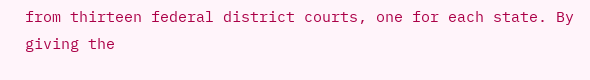from thirteen federal district courts, one for each state. By giving the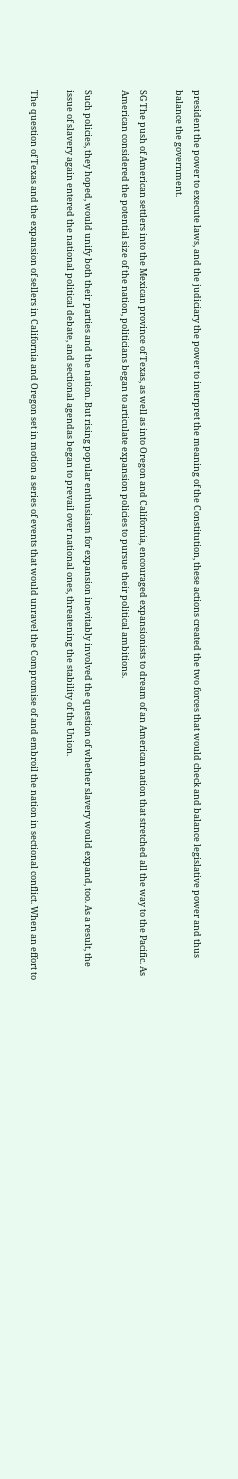president the power to execute laws, and the judiciary the power to interpret the meaning of the Constitution, these actions created the two forces that would check and balance legislative power and thus balance the government.

SG The push of American settlers into the Mexican province of Texas, as well as into Oregon and California, encouraged expansionists to dream of an American nation that stretched all the way to the Pacific. As American considered the potential size of the nation, politicians began to articulate expansion policies to pursue their political ambitions.

Such policies, they hoped, would unify both their parties and the nation. But rising popular enthusiasm for expansion inevitably involved the question of whether slavery would expand, too. As a result, the issue of slavery again entered the national political debate, and sectional agendas began to prevail over national ones, threatening the stability of the Union.

The question of Texas and the expansion of sellers in California and Oregon set in motion a series of events that would unravel the Compromise of and embroil the nation in sectional conflict. When an effort to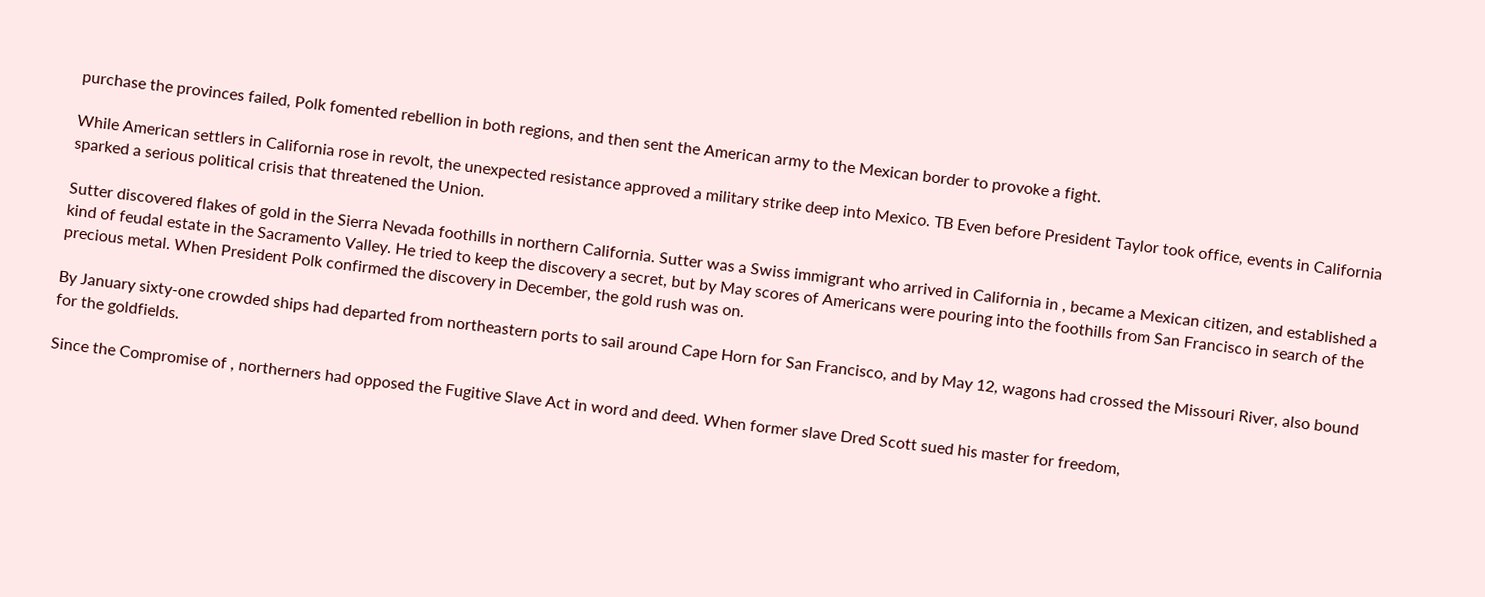purchase the provinces failed, Polk fomented rebellion in both regions, and then sent the American army to the Mexican border to provoke a fight.

While American settlers in California rose in revolt, the unexpected resistance approved a military strike deep into Mexico. TB Even before President Taylor took office, events in California sparked a serious political crisis that threatened the Union.

Sutter discovered flakes of gold in the Sierra Nevada foothills in northern California. Sutter was a Swiss immigrant who arrived in California in , became a Mexican citizen, and established a kind of feudal estate in the Sacramento Valley. He tried to keep the discovery a secret, but by May scores of Americans were pouring into the foothills from San Francisco in search of the precious metal. When President Polk confirmed the discovery in December, the gold rush was on.

By January sixty-one crowded ships had departed from northeastern ports to sail around Cape Horn for San Francisco, and by May 12, wagons had crossed the Missouri River, also bound for the goldfields.

Since the Compromise of , northerners had opposed the Fugitive Slave Act in word and deed. When former slave Dred Scott sued his master for freedom,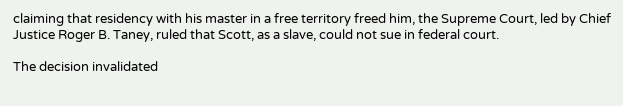claiming that residency with his master in a free territory freed him, the Supreme Court, led by Chief Justice Roger B. Taney, ruled that Scott, as a slave, could not sue in federal court.

The decision invalidated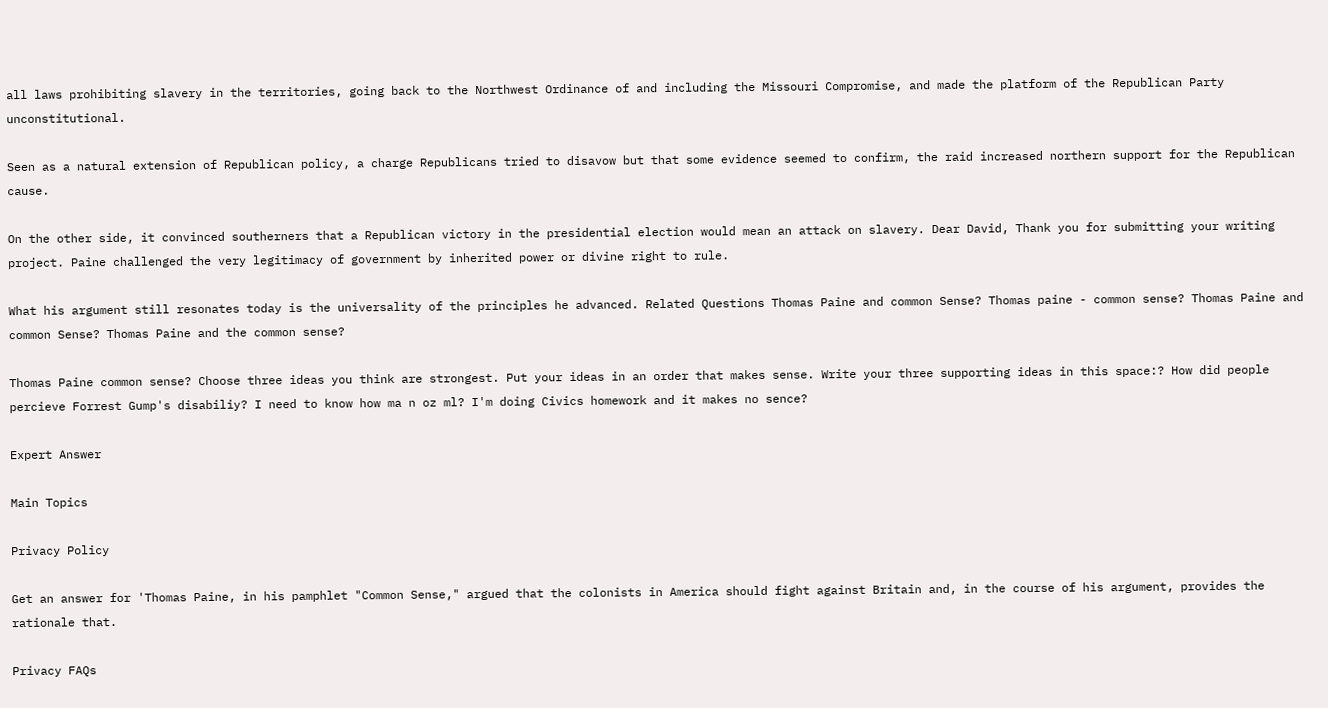all laws prohibiting slavery in the territories, going back to the Northwest Ordinance of and including the Missouri Compromise, and made the platform of the Republican Party unconstitutional.

Seen as a natural extension of Republican policy, a charge Republicans tried to disavow but that some evidence seemed to confirm, the raid increased northern support for the Republican cause.

On the other side, it convinced southerners that a Republican victory in the presidential election would mean an attack on slavery. Dear David, Thank you for submitting your writing project. Paine challenged the very legitimacy of government by inherited power or divine right to rule.

What his argument still resonates today is the universality of the principles he advanced. Related Questions Thomas Paine and common Sense? Thomas paine - common sense? Thomas Paine and common Sense? Thomas Paine and the common sense?

Thomas Paine common sense? Choose three ideas you think are strongest. Put your ideas in an order that makes sense. Write your three supporting ideas in this space:? How did people percieve Forrest Gump's disabiliy? I need to know how ma n oz ml? I'm doing Civics homework and it makes no sence?

Expert Answer

Main Topics

Privacy Policy

Get an answer for 'Thomas Paine, in his pamphlet "Common Sense," argued that the colonists in America should fight against Britain and, in the course of his argument, provides the rationale that.

Privacy FAQs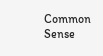Common Sense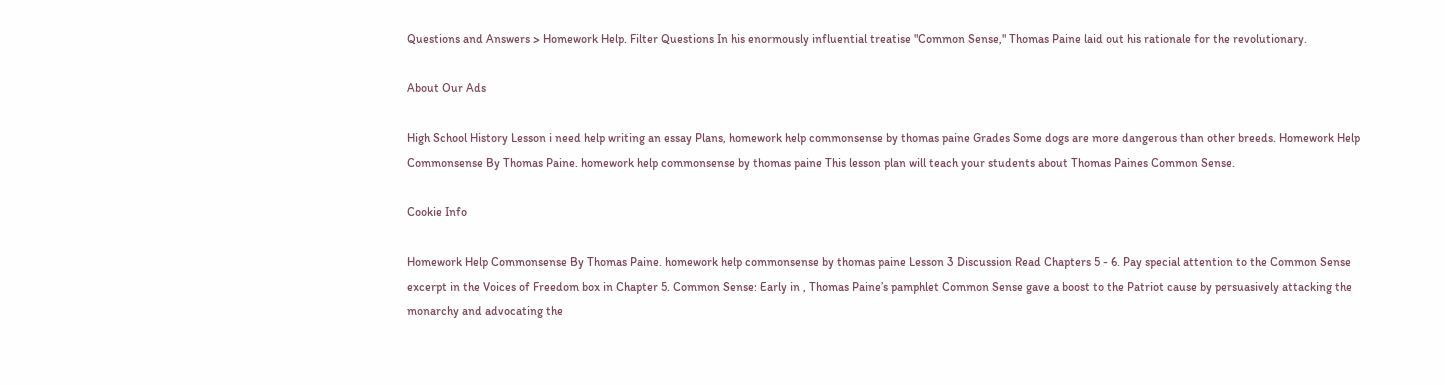Questions and Answers > Homework Help. Filter Questions In his enormously influential treatise "Common Sense," Thomas Paine laid out his rationale for the revolutionary.

About Our Ads

High School History Lesson i need help writing an essay Plans, homework help commonsense by thomas paine Grades Some dogs are more dangerous than other breeds. Homework Help Commonsense By Thomas Paine. homework help commonsense by thomas paine This lesson plan will teach your students about Thomas Paines Common Sense.

Cookie Info

Homework Help Commonsense By Thomas Paine. homework help commonsense by thomas paine Lesson 3 Discussion Read Chapters 5 - 6. Pay special attention to the Common Sense excerpt in the Voices of Freedom box in Chapter 5. Common Sense: Early in , Thomas Paine’s pamphlet Common Sense gave a boost to the Patriot cause by persuasively attacking the monarchy and advocating the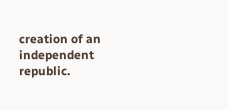creation of an independent republic.